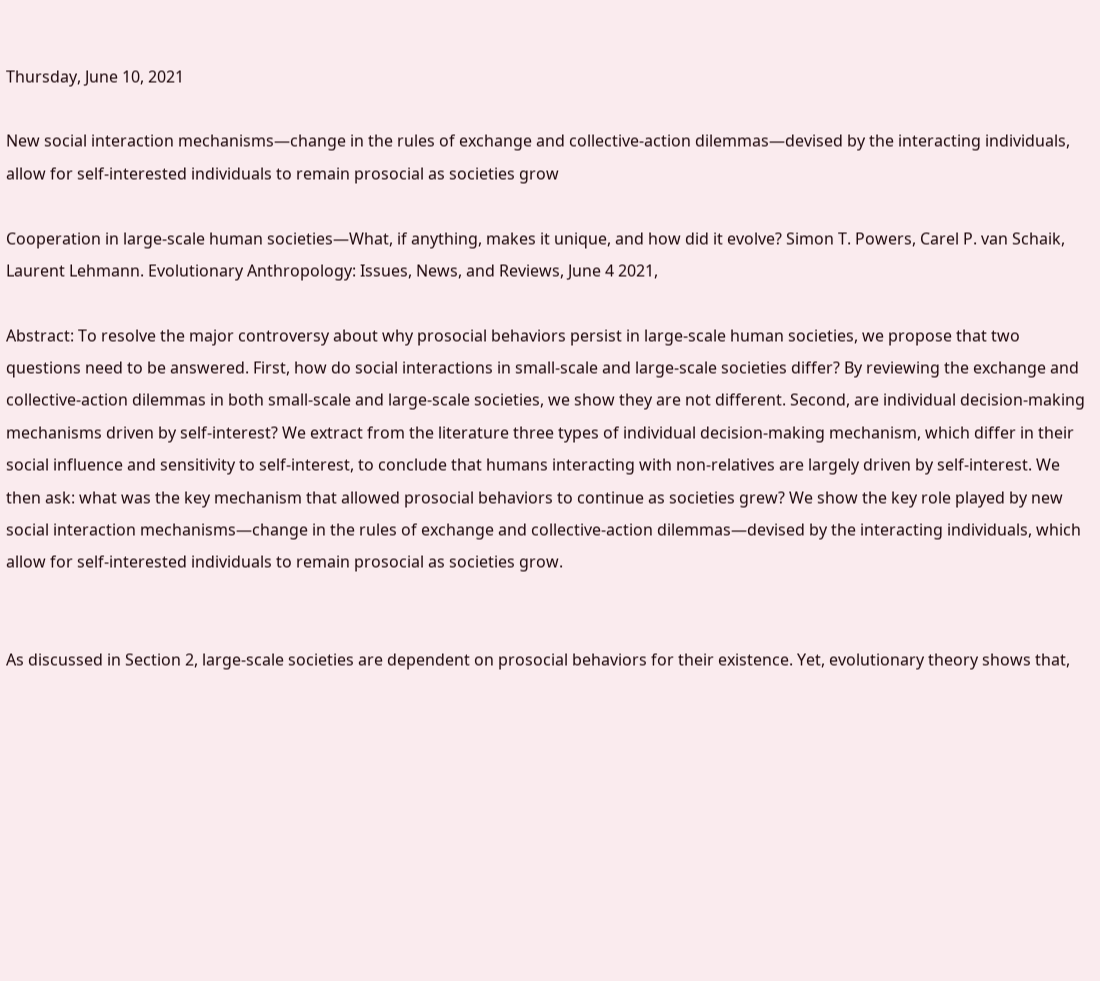Thursday, June 10, 2021

New social interaction mechanisms—change in the rules of exchange and collective-action dilemmas—devised by the interacting individuals, allow for self-interested individuals to remain prosocial as societies grow

Cooperation in large-scale human societies—What, if anything, makes it unique, and how did it evolve? Simon T. Powers, Carel P. van Schaik, Laurent Lehmann. Evolutionary Anthropology: Issues, News, and Reviews, June 4 2021,

Abstract: To resolve the major controversy about why prosocial behaviors persist in large-scale human societies, we propose that two questions need to be answered. First, how do social interactions in small-scale and large-scale societies differ? By reviewing the exchange and collective-action dilemmas in both small-scale and large-scale societies, we show they are not different. Second, are individual decision-making mechanisms driven by self-interest? We extract from the literature three types of individual decision-making mechanism, which differ in their social influence and sensitivity to self-interest, to conclude that humans interacting with non-relatives are largely driven by self-interest. We then ask: what was the key mechanism that allowed prosocial behaviors to continue as societies grew? We show the key role played by new social interaction mechanisms—change in the rules of exchange and collective-action dilemmas—devised by the interacting individuals, which allow for self-interested individuals to remain prosocial as societies grow.


As discussed in Section 2, large-scale societies are dependent on prosocial behaviors for their existence. Yet, evolutionary theory shows that,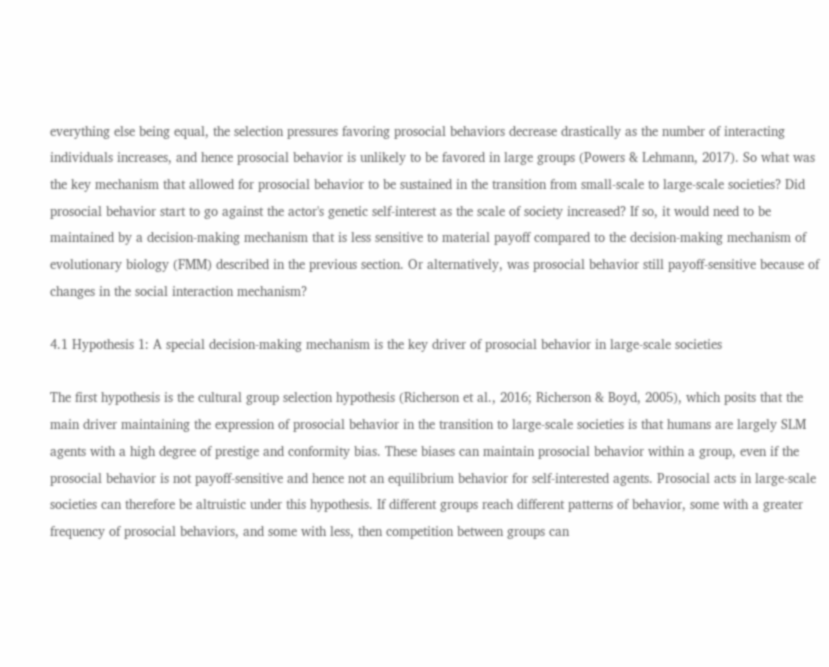everything else being equal, the selection pressures favoring prosocial behaviors decrease drastically as the number of interacting individuals increases, and hence prosocial behavior is unlikely to be favored in large groups (Powers & Lehmann, 2017). So what was the key mechanism that allowed for prosocial behavior to be sustained in the transition from small-scale to large-scale societies? Did prosocial behavior start to go against the actor's genetic self-interest as the scale of society increased? If so, it would need to be maintained by a decision-making mechanism that is less sensitive to material payoff compared to the decision-making mechanism of evolutionary biology (FMM) described in the previous section. Or alternatively, was prosocial behavior still payoff-sensitive because of changes in the social interaction mechanism?

4.1 Hypothesis 1: A special decision-making mechanism is the key driver of prosocial behavior in large-scale societies

The first hypothesis is the cultural group selection hypothesis (Richerson et al., 2016; Richerson & Boyd, 2005), which posits that the main driver maintaining the expression of prosocial behavior in the transition to large-scale societies is that humans are largely SLM agents with a high degree of prestige and conformity bias. These biases can maintain prosocial behavior within a group, even if the prosocial behavior is not payoff-sensitive and hence not an equilibrium behavior for self-interested agents. Prosocial acts in large-scale societies can therefore be altruistic under this hypothesis. If different groups reach different patterns of behavior, some with a greater frequency of prosocial behaviors, and some with less, then competition between groups can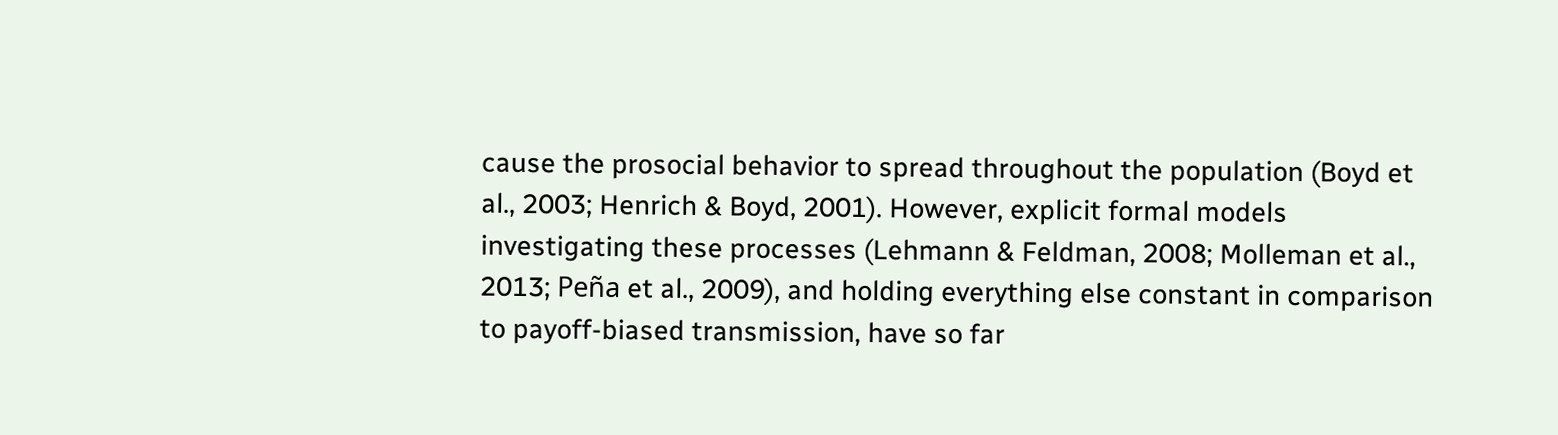cause the prosocial behavior to spread throughout the population (Boyd et al., 2003; Henrich & Boyd, 2001). However, explicit formal models investigating these processes (Lehmann & Feldman, 2008; Molleman et al., 2013; Peña et al., 2009), and holding everything else constant in comparison to payoff-biased transmission, have so far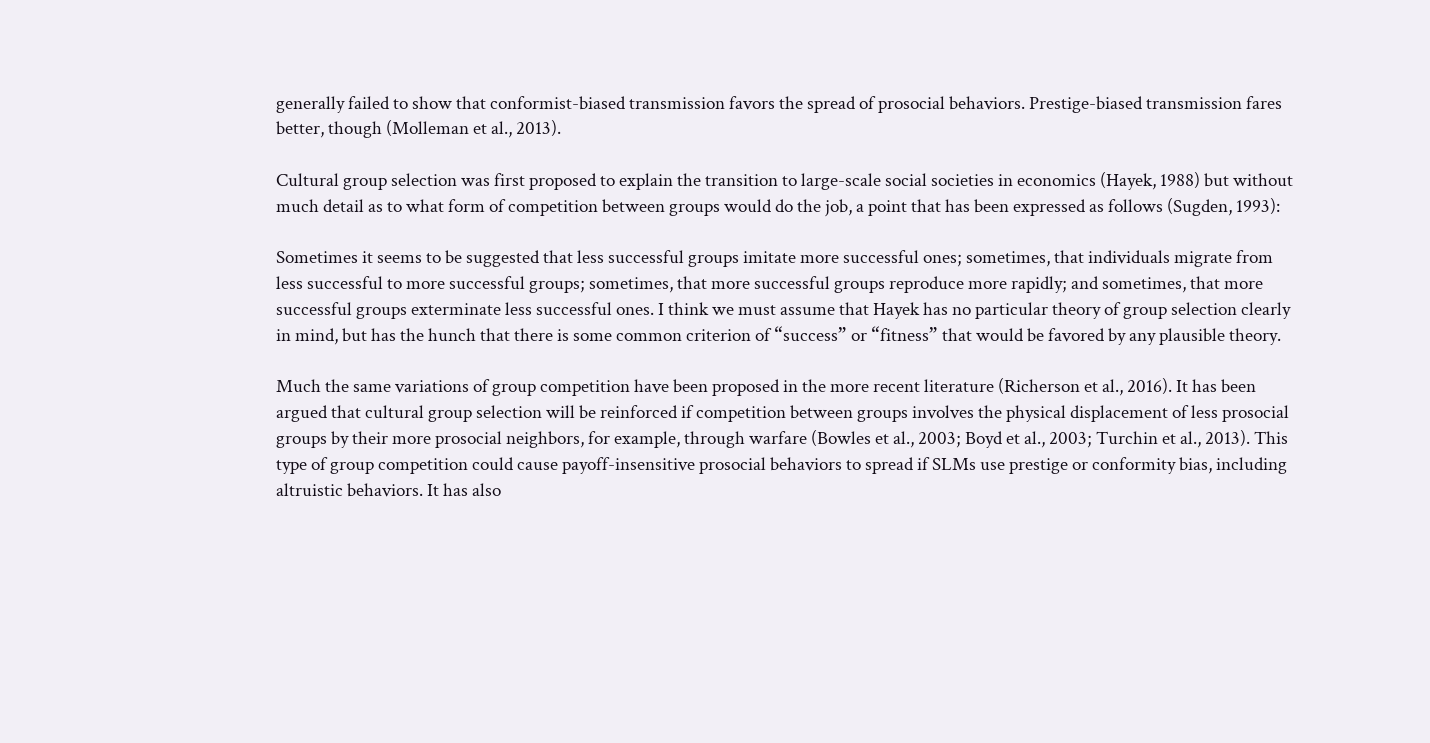generally failed to show that conformist-biased transmission favors the spread of prosocial behaviors. Prestige-biased transmission fares better, though (Molleman et al., 2013).

Cultural group selection was first proposed to explain the transition to large-scale social societies in economics (Hayek, 1988) but without much detail as to what form of competition between groups would do the job, a point that has been expressed as follows (Sugden, 1993):

Sometimes it seems to be suggested that less successful groups imitate more successful ones; sometimes, that individuals migrate from less successful to more successful groups; sometimes, that more successful groups reproduce more rapidly; and sometimes, that more successful groups exterminate less successful ones. I think we must assume that Hayek has no particular theory of group selection clearly in mind, but has the hunch that there is some common criterion of “success” or “fitness” that would be favored by any plausible theory.

Much the same variations of group competition have been proposed in the more recent literature (Richerson et al., 2016). It has been argued that cultural group selection will be reinforced if competition between groups involves the physical displacement of less prosocial groups by their more prosocial neighbors, for example, through warfare (Bowles et al., 2003; Boyd et al., 2003; Turchin et al., 2013). This type of group competition could cause payoff-insensitive prosocial behaviors to spread if SLMs use prestige or conformity bias, including altruistic behaviors. It has also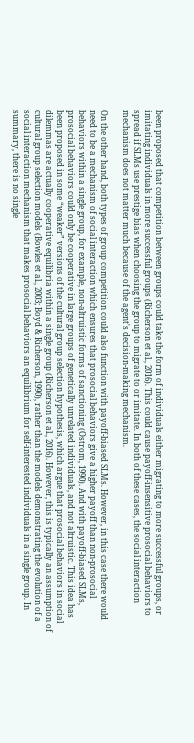been proposed that competition between groups could take the form of individuals either migrating to more successful groups, or imitating individuals in more successful groups (Richerson et al., 2016). This could cause payoff-insensitive prosocial behaviors to spread if SLMs use prestige bias when choosing the group to migrate to or imitate. In both of these cases, the social interaction mechanism does not matter much because of the agent's decision-making mechanism.

On the other hand, both types of group competition could also function with payoff-biased SLMs. However, in this case there would need to be a mechanism of social interaction which ensures that prosocial behaviors give a higher payoff than non-prosocial behaviors within a single group, for example, non-altruistic forms of sanctioning (Ostrom, 1990). And with payoff-biased SLMs, prosocial behaviors could only be cooperative in large groups of genetically unrelated individuals, and not altruistic. This idea has been proposed in some “weaker” versions of the cultural group selection hypothesis, which argue that prosocial behaviors in social dilemmas are actually cooperative equilibria within a single group (Richerson et al., 2016). However, this is typically an assumption of cultural group selection models (Bowles et al., 2003; Boyd & Richerson, 1990), rather than the models demonstrating the evolution of a social interaction mechanism that makes prosocial behaviors an equilibrium for self-interested individuals in a single group. In summary, there is no single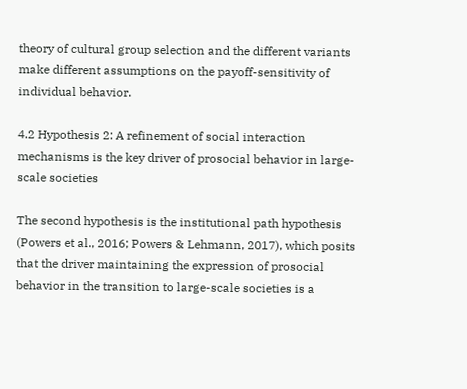theory of cultural group selection and the different variants make different assumptions on the payoff-sensitivity of individual behavior.

4.2 Hypothesis 2: A refinement of social interaction mechanisms is the key driver of prosocial behavior in large-scale societies

The second hypothesis is the institutional path hypothesis (Powers et al., 2016; Powers & Lehmann, 2017), which posits that the driver maintaining the expression of prosocial behavior in the transition to large-scale societies is a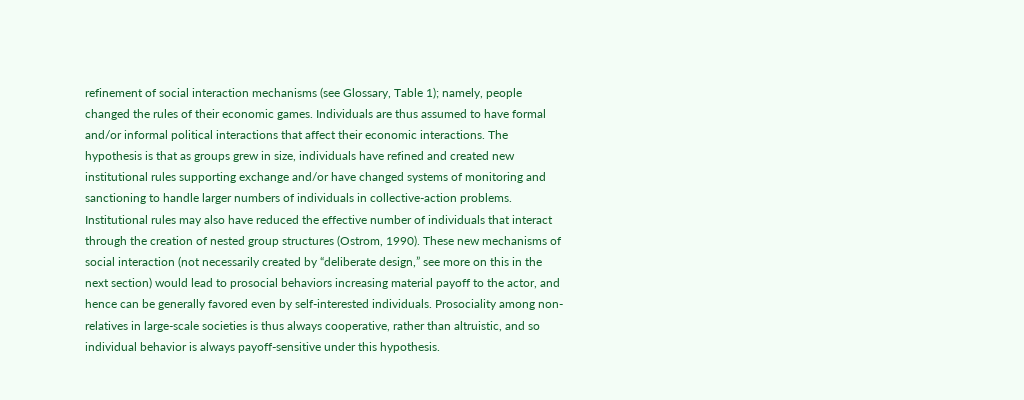refinement of social interaction mechanisms (see Glossary, Table 1); namely, people changed the rules of their economic games. Individuals are thus assumed to have formal and/or informal political interactions that affect their economic interactions. The hypothesis is that as groups grew in size, individuals have refined and created new institutional rules supporting exchange and/or have changed systems of monitoring and sanctioning to handle larger numbers of individuals in collective-action problems. Institutional rules may also have reduced the effective number of individuals that interact through the creation of nested group structures (Ostrom, 1990). These new mechanisms of social interaction (not necessarily created by “deliberate design,” see more on this in the next section) would lead to prosocial behaviors increasing material payoff to the actor, and hence can be generally favored even by self-interested individuals. Prosociality among non-relatives in large-scale societies is thus always cooperative, rather than altruistic, and so individual behavior is always payoff-sensitive under this hypothesis.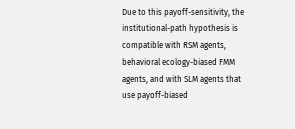Due to this payoff-sensitivity, the institutional-path hypothesis is compatible with RSM agents, behavioral ecology-biased FMM agents, and with SLM agents that use payoff-biased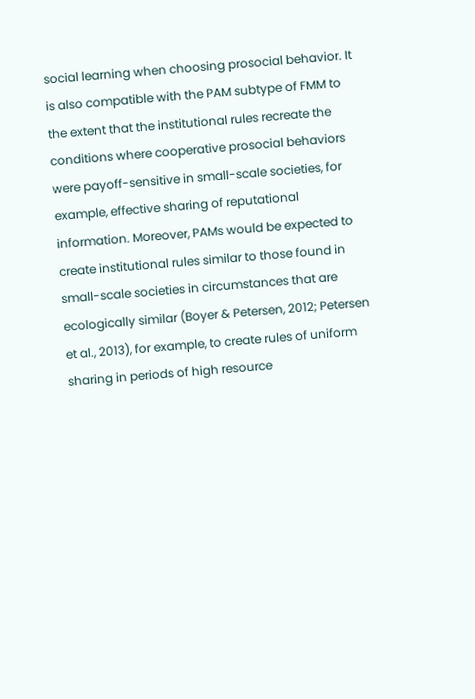social learning when choosing prosocial behavior. It is also compatible with the PAM subtype of FMM to the extent that the institutional rules recreate the conditions where cooperative prosocial behaviors were payoff-sensitive in small-scale societies, for example, effective sharing of reputational information. Moreover, PAMs would be expected to create institutional rules similar to those found in small-scale societies in circumstances that are ecologically similar (Boyer & Petersen, 2012; Petersen et al., 2013), for example, to create rules of uniform sharing in periods of high resource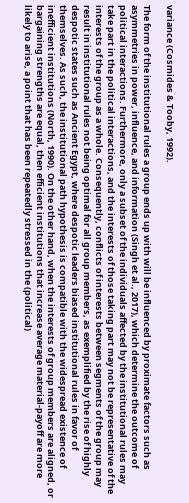variance (Cosmides & Tooby, 1992).

The form of the institutional rules a group ends up with will be influenced by proximate factors such as asymmetries in power, influence, and information (Singh et al., 2017), which determine the outcome of political interactions. Furthermore, only a subset of the individuals affected by the institutional rules may take part in the political interactions, and the interests of those taking part may not be representative of the interests of the group as a whole. Consequently, conflicts of interests between segments of the group may result in institutional rules not being optimal for all group members, as exemplified by the rise of highly despotic states such as Ancient Egypt, where despotic leaders biased institutional rules in favor of themselves. As such, the institutional path hypothesis is compatible with the widespread existence of inefficient institutions (North, 1990). On the other hand, when the interests of group members are aligned, or bargaining strengths are equal, then efficient institutions that increase average material-payoff are more likely to arise, a point that has been repeatedly stressed in the (political)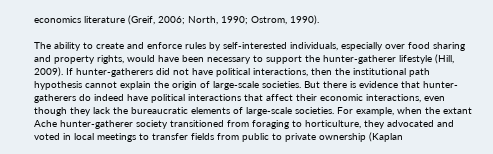economics literature (Greif, 2006; North, 1990; Ostrom, 1990).

The ability to create and enforce rules by self-interested individuals, especially over food sharing and property rights, would have been necessary to support the hunter-gatherer lifestyle (Hill, 2009). If hunter-gatherers did not have political interactions, then the institutional path hypothesis cannot explain the origin of large-scale societies. But there is evidence that hunter-gatherers do indeed have political interactions that affect their economic interactions, even though they lack the bureaucratic elements of large-scale societies. For example, when the extant Ache hunter-gatherer society transitioned from foraging to horticulture, they advocated and voted in local meetings to transfer fields from public to private ownership (Kaplan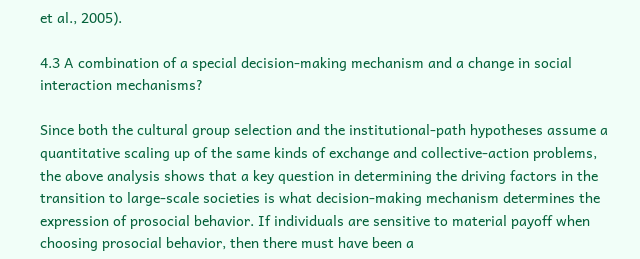et al., 2005).

4.3 A combination of a special decision-making mechanism and a change in social interaction mechanisms?

Since both the cultural group selection and the institutional-path hypotheses assume a quantitative scaling up of the same kinds of exchange and collective-action problems, the above analysis shows that a key question in determining the driving factors in the transition to large-scale societies is what decision-making mechanism determines the expression of prosocial behavior. If individuals are sensitive to material payoff when choosing prosocial behavior, then there must have been a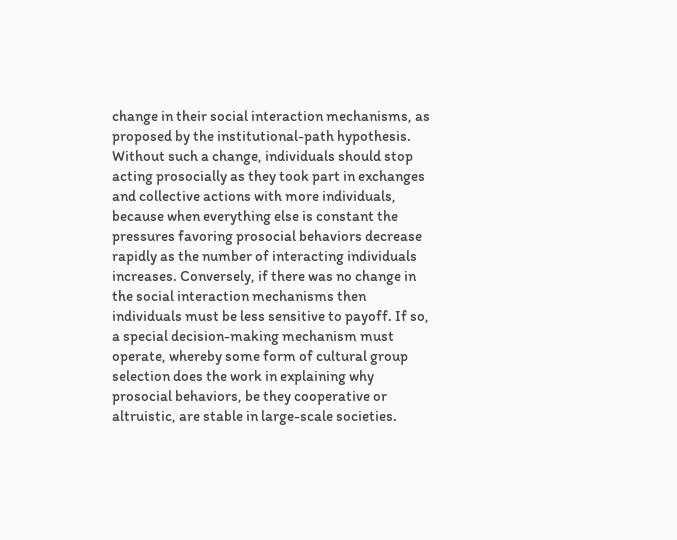change in their social interaction mechanisms, as proposed by the institutional-path hypothesis. Without such a change, individuals should stop acting prosocially as they took part in exchanges and collective actions with more individuals, because when everything else is constant the pressures favoring prosocial behaviors decrease rapidly as the number of interacting individuals increases. Conversely, if there was no change in the social interaction mechanisms then individuals must be less sensitive to payoff. If so, a special decision-making mechanism must operate, whereby some form of cultural group selection does the work in explaining why prosocial behaviors, be they cooperative or altruistic, are stable in large-scale societies.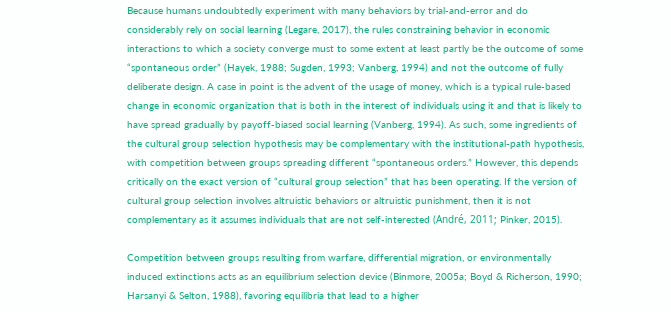Because humans undoubtedly experiment with many behaviors by trial-and-error and do considerably rely on social learning (Legare, 2017), the rules constraining behavior in economic interactions to which a society converge must to some extent at least partly be the outcome of some “spontaneous order” (Hayek, 1988; Sugden, 1993; Vanberg, 1994) and not the outcome of fully deliberate design. A case in point is the advent of the usage of money, which is a typical rule-based change in economic organization that is both in the interest of individuals using it and that is likely to have spread gradually by payoff-biased social learning (Vanberg, 1994). As such, some ingredients of the cultural group selection hypothesis may be complementary with the institutional-path hypothesis, with competition between groups spreading different “spontaneous orders.” However, this depends critically on the exact version of “cultural group selection” that has been operating. If the version of cultural group selection involves altruistic behaviors or altruistic punishment, then it is not complementary as it assumes individuals that are not self-interested (André, 2011; Pinker, 2015).

Competition between groups resulting from warfare, differential migration, or environmentally induced extinctions acts as an equilibrium selection device (Binmore, 2005a; Boyd & Richerson, 1990; Harsanyi & Selton, 1988), favoring equilibria that lead to a higher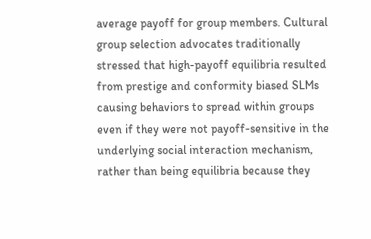average payoff for group members. Cultural group selection advocates traditionally stressed that high-payoff equilibria resulted from prestige and conformity biased SLMs causing behaviors to spread within groups even if they were not payoff-sensitive in the underlying social interaction mechanism, rather than being equilibria because they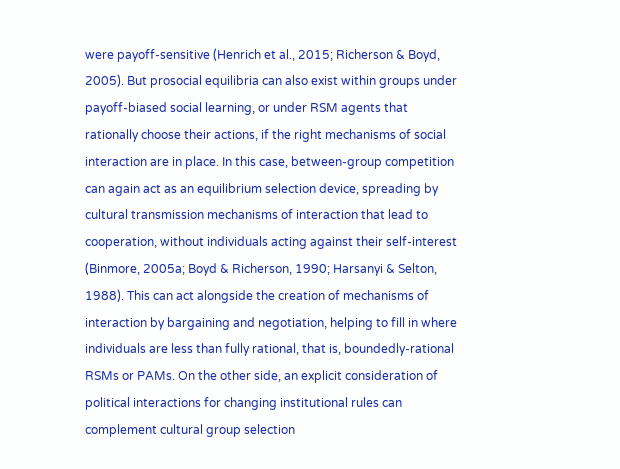were payoff-sensitive (Henrich et al., 2015; Richerson & Boyd, 2005). But prosocial equilibria can also exist within groups under payoff-biased social learning, or under RSM agents that rationally choose their actions, if the right mechanisms of social interaction are in place. In this case, between-group competition can again act as an equilibrium selection device, spreading by cultural transmission mechanisms of interaction that lead to cooperation, without individuals acting against their self-interest (Binmore, 2005a; Boyd & Richerson, 1990; Harsanyi & Selton, 1988). This can act alongside the creation of mechanisms of interaction by bargaining and negotiation, helping to fill in where individuals are less than fully rational, that is, boundedly-rational RSMs or PAMs. On the other side, an explicit consideration of political interactions for changing institutional rules can complement cultural group selection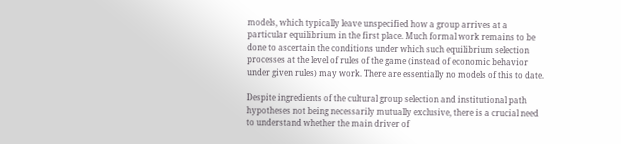models, which typically leave unspecified how a group arrives at a particular equilibrium in the first place. Much formal work remains to be done to ascertain the conditions under which such equilibrium selection processes at the level of rules of the game (instead of economic behavior under given rules) may work. There are essentially no models of this to date.

Despite ingredients of the cultural group selection and institutional path hypotheses not being necessarily mutually exclusive, there is a crucial need to understand whether the main driver of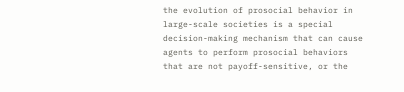the evolution of prosocial behavior in large-scale societies is a special decision-making mechanism that can cause agents to perform prosocial behaviors that are not payoff-sensitive, or the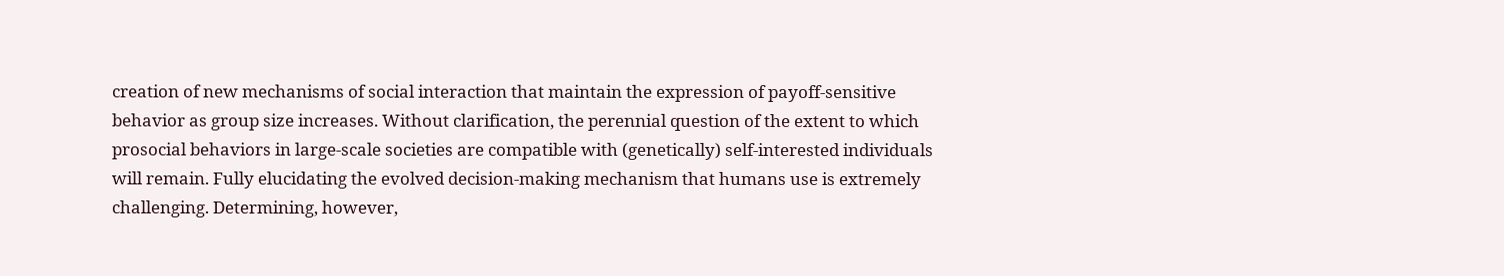creation of new mechanisms of social interaction that maintain the expression of payoff-sensitive behavior as group size increases. Without clarification, the perennial question of the extent to which prosocial behaviors in large-scale societies are compatible with (genetically) self-interested individuals will remain. Fully elucidating the evolved decision-making mechanism that humans use is extremely challenging. Determining, however,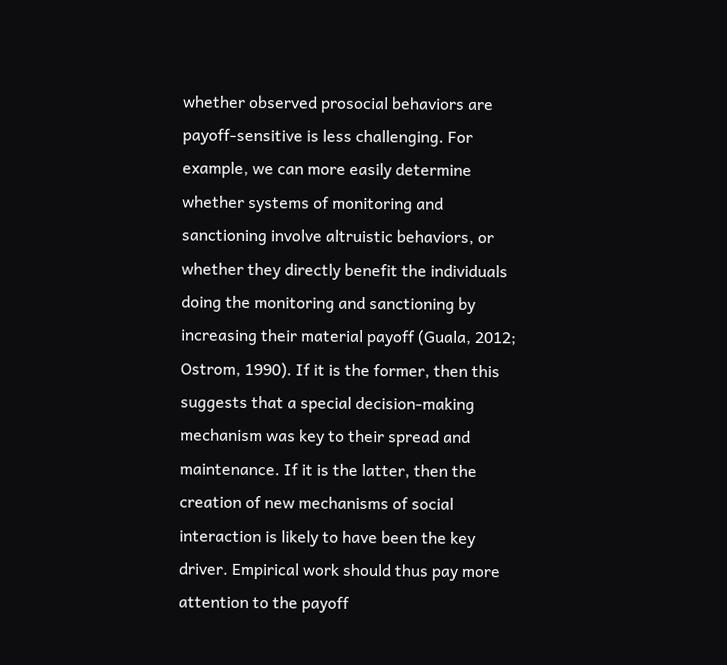whether observed prosocial behaviors are payoff-sensitive is less challenging. For example, we can more easily determine whether systems of monitoring and sanctioning involve altruistic behaviors, or whether they directly benefit the individuals doing the monitoring and sanctioning by increasing their material payoff (Guala, 2012; Ostrom, 1990). If it is the former, then this suggests that a special decision-making mechanism was key to their spread and maintenance. If it is the latter, then the creation of new mechanisms of social interaction is likely to have been the key driver. Empirical work should thus pay more attention to the payoff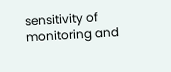sensitivity of monitoring and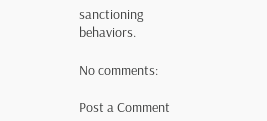sanctioning behaviors.

No comments:

Post a Comment